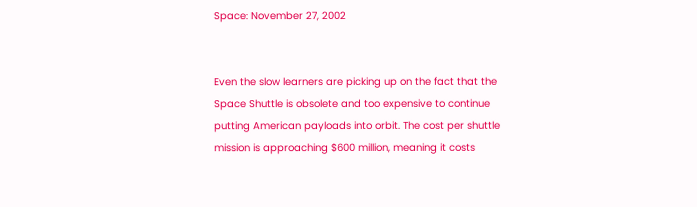Space: November 27, 2002


Even the slow learners are picking up on the fact that the Space Shuttle is obsolete and too expensive to continue putting American payloads into orbit. The cost per shuttle mission is approaching $600 million, meaning it costs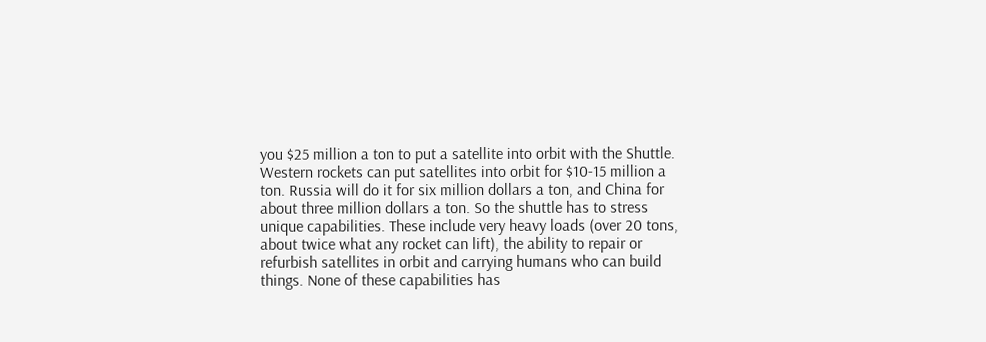you $25 million a ton to put a satellite into orbit with the Shuttle. Western rockets can put satellites into orbit for $10-15 million a ton. Russia will do it for six million dollars a ton, and China for about three million dollars a ton. So the shuttle has to stress unique capabilities. These include very heavy loads (over 20 tons, about twice what any rocket can lift), the ability to repair or refurbish satellites in orbit and carrying humans who can build things. None of these capabilities has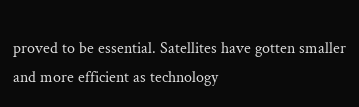proved to be essential. Satellites have gotten smaller and more efficient as technology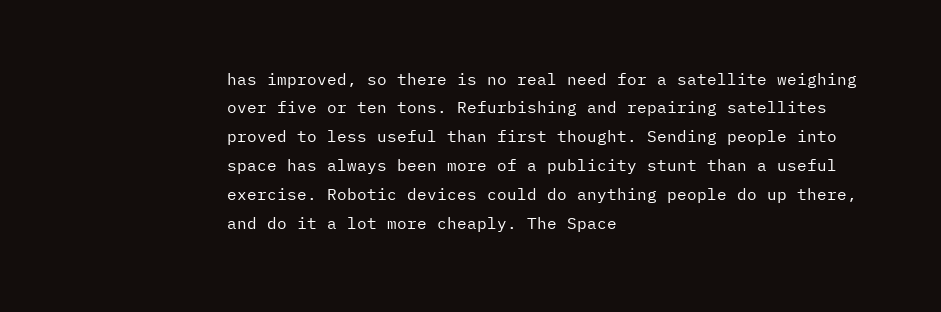has improved, so there is no real need for a satellite weighing over five or ten tons. Refurbishing and repairing satellites proved to less useful than first thought. Sending people into space has always been more of a publicity stunt than a useful exercise. Robotic devices could do anything people do up there, and do it a lot more cheaply. The Space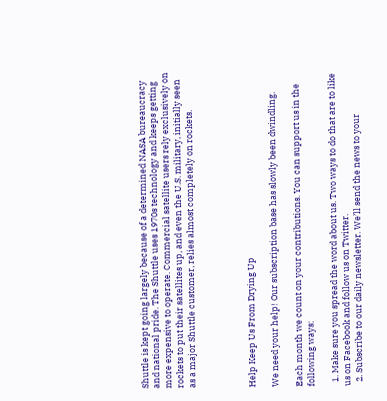Shuttle is kept going largely because of a determined NASA bureaucracy and national pride. The Shuttle uses 1970s technology and keeps getting more expensive to operate. Commercial satellite users rely exclusively on rockets to put their satellites up, and even the U.S. military, initially seen as a major Shuttle customer, relies almost completely on rockets.




Help Keep Us From Drying Up

We need your help! Our subscription base has slowly been dwindling.

Each month we count on your contributions. You can support us in the following ways:

  1. Make sure you spread the word about us. Two ways to do that are to like us on Facebook and follow us on Twitter.
  2. Subscribe to our daily newsletter. We’ll send the news to your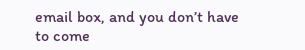email box, and you don’t have to come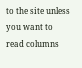to the site unless you want to read columns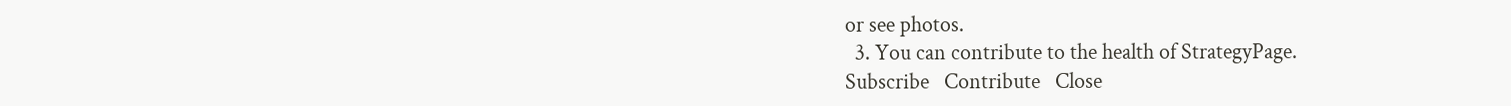or see photos.
  3. You can contribute to the health of StrategyPage.
Subscribe   Contribute   Close